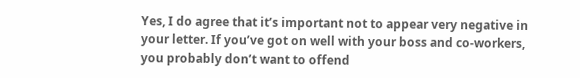Yes, I do agree that it’s important not to appear very negative in your letter. If you’ve got on well with your boss and co-workers, you probably don’t want to offend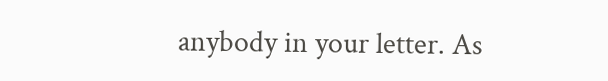anybody in your letter. As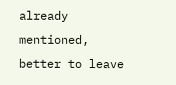already mentioned, better to leave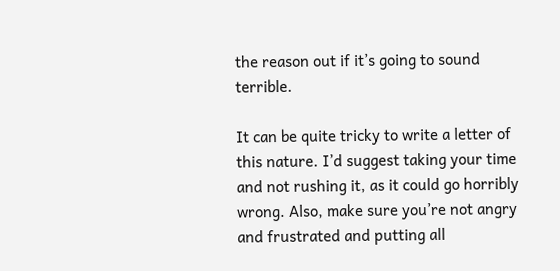the reason out if it’s going to sound terrible.

It can be quite tricky to write a letter of this nature. I’d suggest taking your time and not rushing it, as it could go horribly wrong. Also, make sure you’re not angry and frustrated and putting all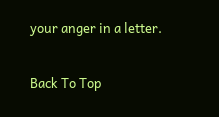your anger in a letter.

Back To Top